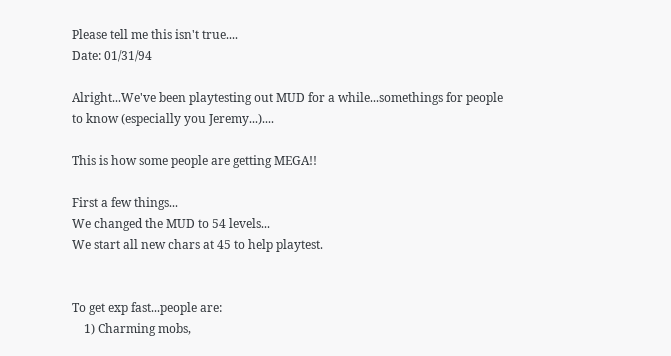Please tell me this isn't true....
Date: 01/31/94

Alright...We've been playtesting out MUD for a while...somethings for people
to know (especially you Jeremy...)....

This is how some people are getting MEGA!!

First a few things...
We changed the MUD to 54 levels...
We start all new chars at 45 to help playtest.


To get exp fast...people are:
    1) Charming mobs,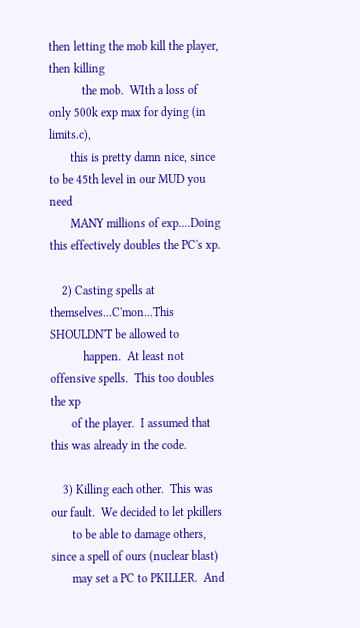then letting the mob kill the player, then killing
           the mob.  WIth a loss of only 500k exp max for dying (in limits.c),
       this is pretty damn nice, since to be 45th level in our MUD you need
       MANY millions of exp....Doing this effectively doubles the PC's xp.

    2) Casting spells at themselves...C'mon...This SHOULDN'T be allowed to
           happen.  At least not offensive spells.  This too doubles the xp
       of the player.  I assumed that this was already in the code.

    3) Killing each other.  This was our fault.  We decided to let pkillers
       to be able to damage others, since a spell of ours (nuclear blast)
       may set a PC to PKILLER.  And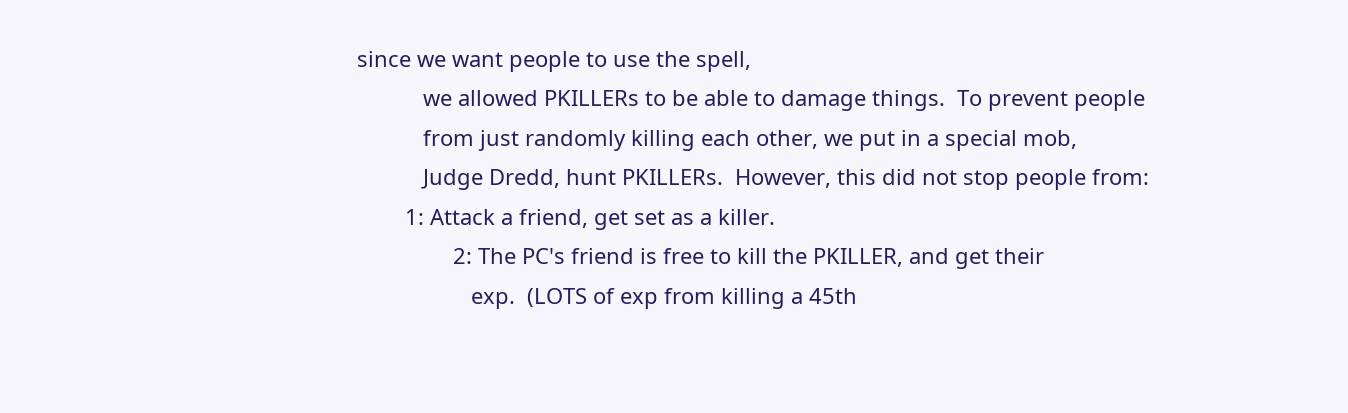since we want people to use the spell,
           we allowed PKILLERs to be able to damage things.  To prevent people
           from just randomly killing each other, we put in a special mob,
           Judge Dredd, hunt PKILLERs.  However, this did not stop people from:
        1: Attack a friend, get set as a killer.
                2: The PC's friend is free to kill the PKILLER, and get their
                   exp.  (LOTS of exp from killing a 45th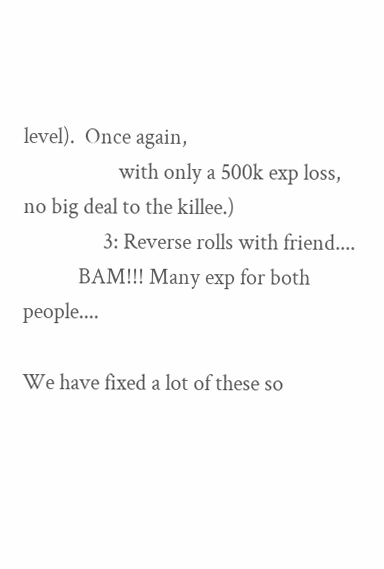level).  Once again,
                   with only a 500k exp loss, no big deal to the killee.)
                3: Reverse rolls with friend....
           BAM!!! Many exp for both people....

We have fixed a lot of these so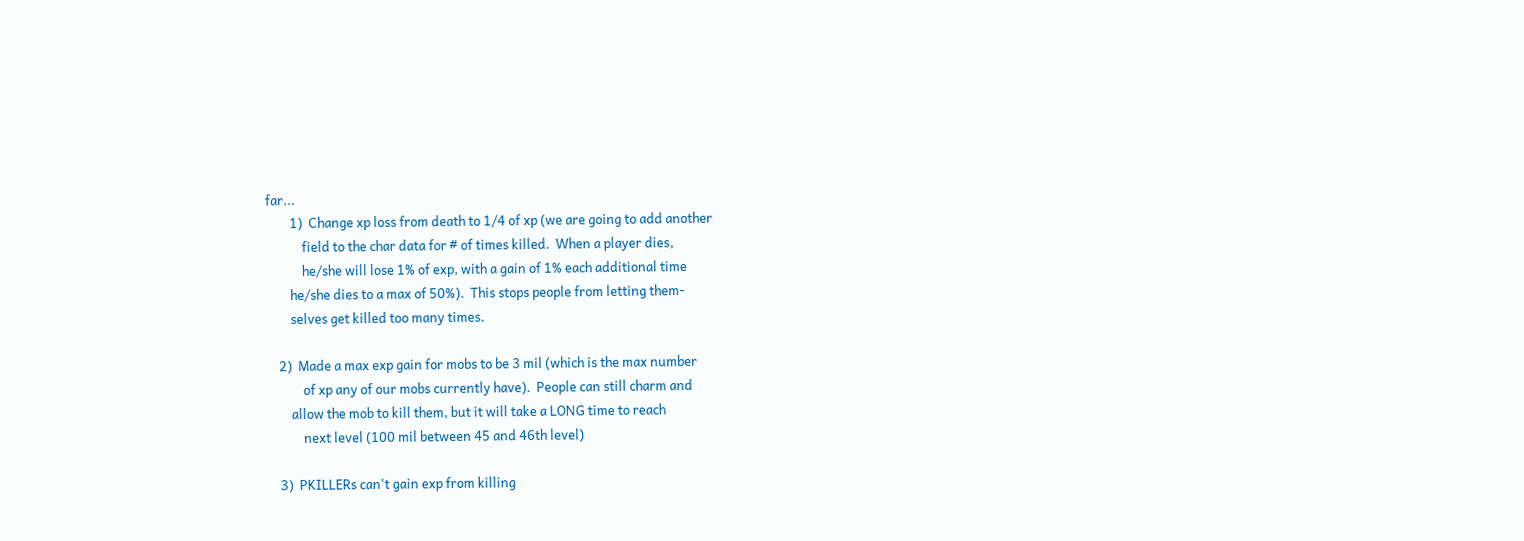far...
        1)  Change xp loss from death to 1/4 of xp (we are going to add another
            field to the char data for # of times killed.  When a player dies,
            he/she will lose 1% of exp, with a gain of 1% each additional time
        he/she dies to a max of 50%).  This stops people from letting them-
        selves get killed too many times.

    2)  Made a max exp gain for mobs to be 3 mil (which is the max number
            of xp any of our mobs currently have).  People can still charm and
        allow the mob to kill them, but it will take a LONG time to reach
            next level (100 mil between 45 and 46th level)

    3)  PKILLERs can't gain exp from killing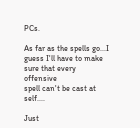PCs.

As far as the spells go...I guess I'll have to make sure that every offensive
spell can't be cast at self....

Just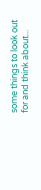some things to look out for and think about...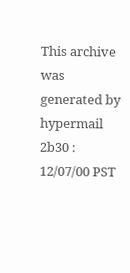This archive was generated by hypermail 2b30 : 12/07/00 PST